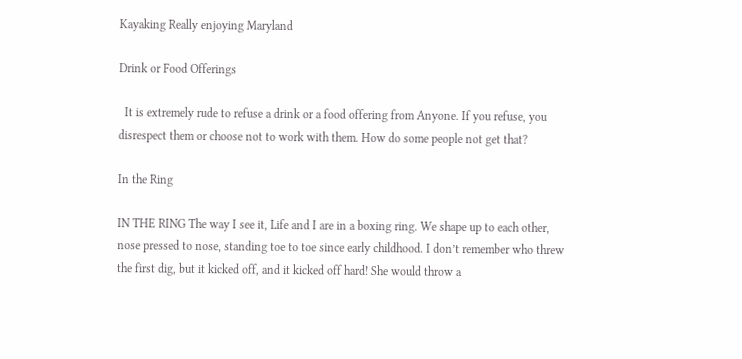Kayaking Really enjoying Maryland

Drink or Food Offerings

  It is extremely rude to refuse a drink or a food offering from Anyone. If you refuse, you disrespect them or choose not to work with them. How do some people not get that?

In the Ring

IN THE RING The way I see it, Life and I are in a boxing ring. We shape up to each other, nose pressed to nose, standing toe to toe since early childhood. I don’t remember who threw the first dig, but it kicked off, and it kicked off hard! She would throw a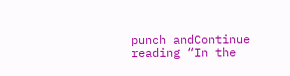punch andContinue reading “In the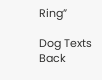Ring”

Dog Texts Back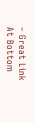– Great Link At Bottom